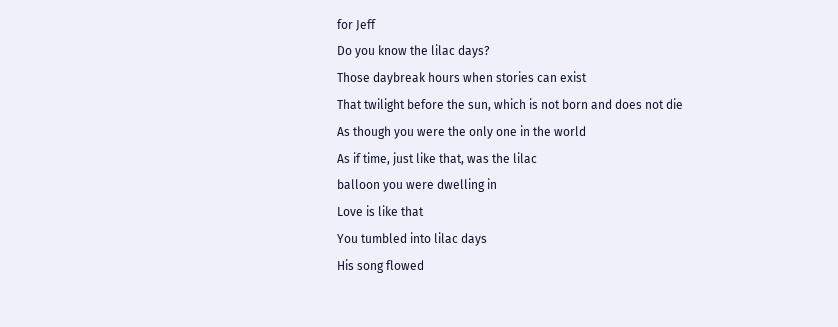for Jeff
Do you know the lilac days?
Those daybreak hours when stories can exist
That twilight before the sun, which is not born and does not die
As though you were the only one in the world
As if time, just like that, was the lilac
balloon you were dwelling in
Love is like that
You tumbled into lilac days
His song flowed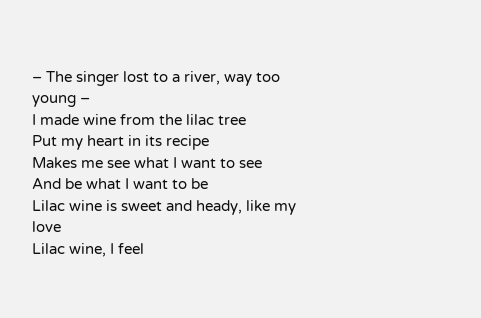– The singer lost to a river, way too young –
I made wine from the lilac tree
Put my heart in its recipe
Makes me see what I want to see
And be what I want to be
Lilac wine is sweet and heady, like my love
Lilac wine, I feel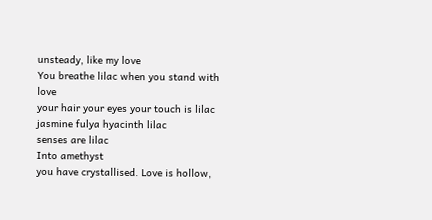unsteady, like my love
You breathe lilac when you stand with love
your hair your eyes your touch is lilac
jasmine fulya hyacinth lilac
senses are lilac
Into amethyst
you have crystallised. Love is hollow,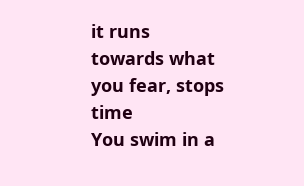it runs
towards what you fear, stops time
You swim in a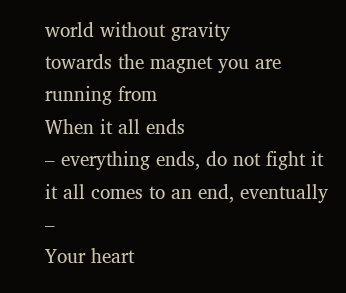world without gravity
towards the magnet you are running from
When it all ends
– everything ends, do not fight it
it all comes to an end, eventually –
Your heart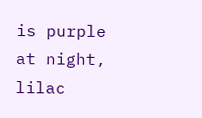is purple at night, lilac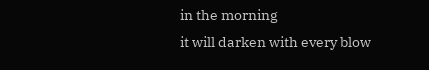in the morning
it will darken with every blow